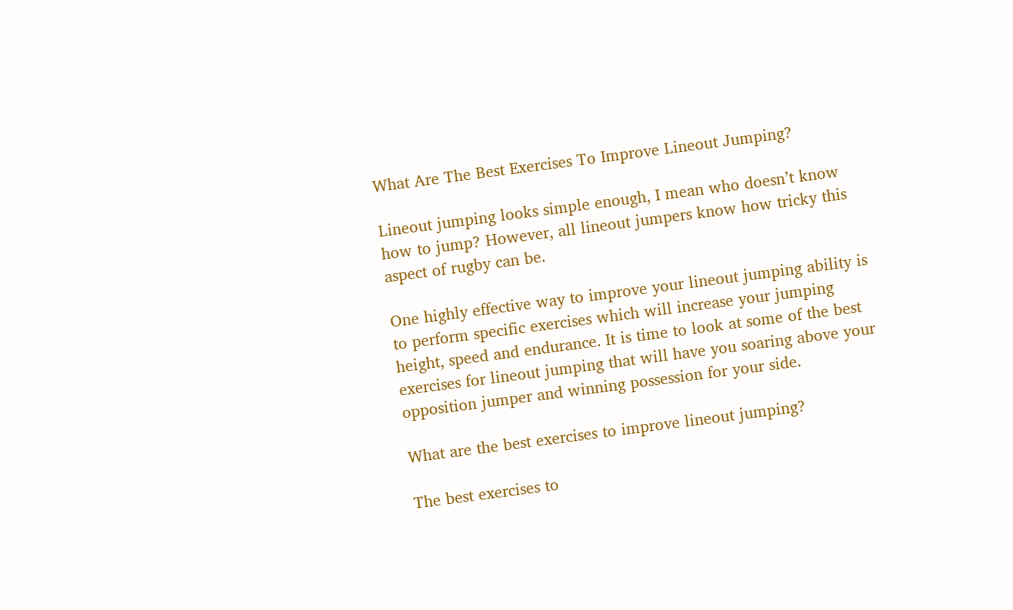What Are The Best Exercises To Improve Lineout Jumping?

Lineout jumping looks simple enough, I mean who doesn’t know how to jump? However, all lineout jumpers know how tricky this aspect of rugby can be.

One highly effective way to improve your lineout jumping ability is to perform specific exercises which will increase your jumping height, speed and endurance. It is time to look at some of the best exercises for lineout jumping that will have you soaring above your opposition jumper and winning possession for your side.

What are the best exercises to improve lineout jumping?

The best exercises to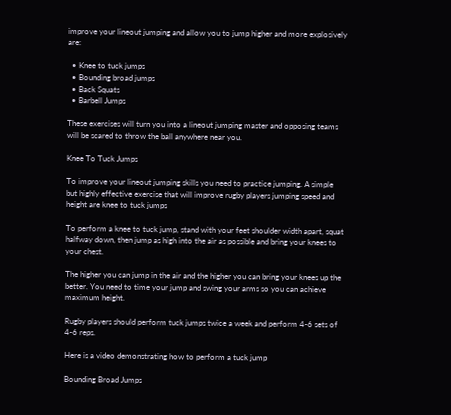improve your lineout jumping and allow you to jump higher and more explosively are:

  • Knee to tuck jumps
  • Bounding broad jumps
  • Back Squats
  • Barbell Jumps

These exercises will turn you into a lineout jumping master and opposing teams will be scared to throw the ball anywhere near you.

Knee To Tuck Jumps

To improve your lineout jumping skills you need to practice jumping. A simple but highly effective exercise that will improve rugby players jumping speed and height are knee to tuck jumps

To perform a knee to tuck jump, stand with your feet shoulder width apart, squat halfway down, then jump as high into the air as possible and bring your knees to your chest.

The higher you can jump in the air and the higher you can bring your knees up the better. You need to time your jump and swing your arms so you can achieve maximum height.

Rugby players should perform tuck jumps twice a week and perform 4-6 sets of 4-6 reps.

Here is a video demonstrating how to perform a tuck jump

Bounding Broad Jumps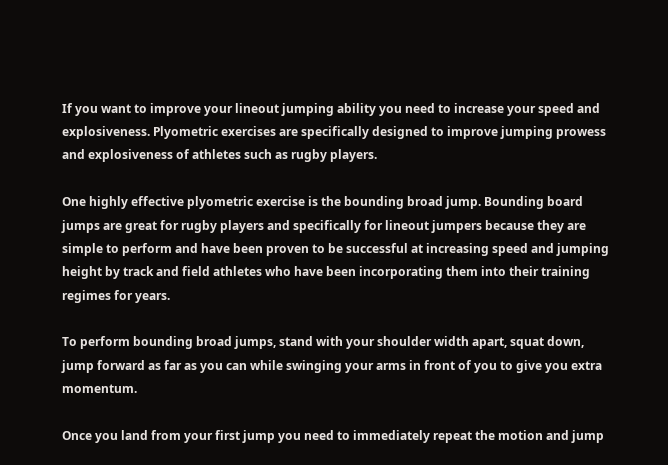If you want to improve your lineout jumping ability you need to increase your speed and explosiveness. Plyometric exercises are specifically designed to improve jumping prowess and explosiveness of athletes such as rugby players.

One highly effective plyometric exercise is the bounding broad jump. Bounding board jumps are great for rugby players and specifically for lineout jumpers because they are simple to perform and have been proven to be successful at increasing speed and jumping height by track and field athletes who have been incorporating them into their training regimes for years.

To perform bounding broad jumps, stand with your shoulder width apart, squat down, jump forward as far as you can while swinging your arms in front of you to give you extra momentum.

Once you land from your first jump you need to immediately repeat the motion and jump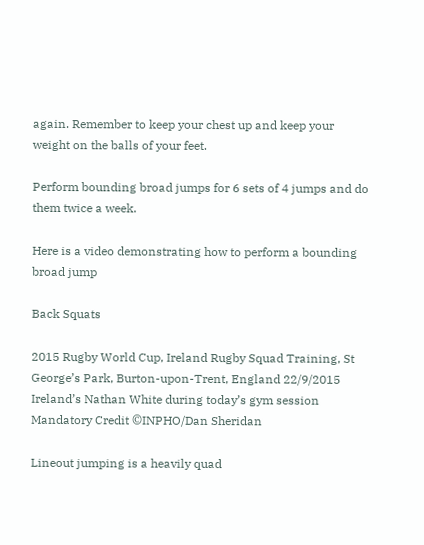again. Remember to keep your chest up and keep your weight on the balls of your feet.

Perform bounding broad jumps for 6 sets of 4 jumps and do them twice a week.

Here is a video demonstrating how to perform a bounding broad jump

Back Squats

2015 Rugby World Cup, Ireland Rugby Squad Training, St George’s Park, Burton-upon-Trent, England 22/9/2015 Ireland’s Nathan White during today’s gym session Mandatory Credit ©INPHO/Dan Sheridan

Lineout jumping is a heavily quad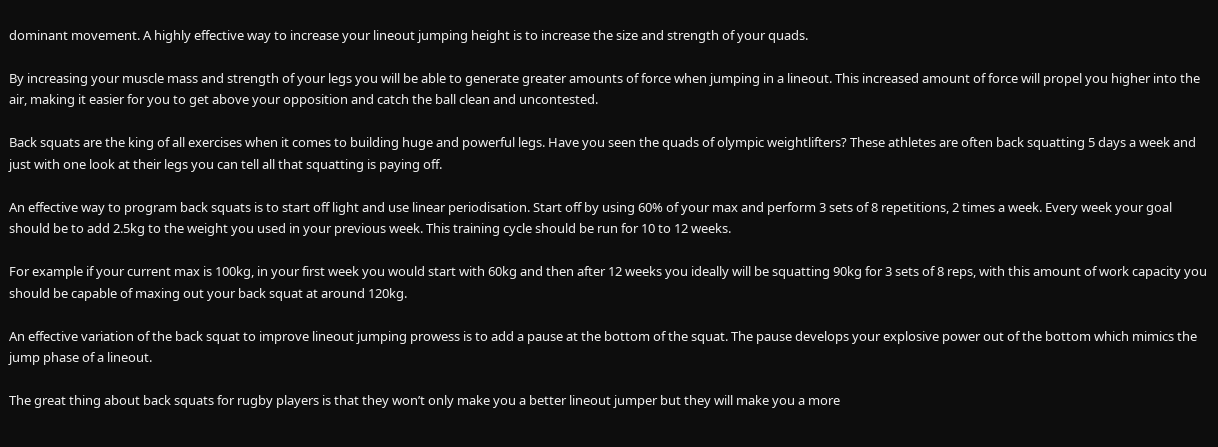dominant movement. A highly effective way to increase your lineout jumping height is to increase the size and strength of your quads.

By increasing your muscle mass and strength of your legs you will be able to generate greater amounts of force when jumping in a lineout. This increased amount of force will propel you higher into the air, making it easier for you to get above your opposition and catch the ball clean and uncontested.

Back squats are the king of all exercises when it comes to building huge and powerful legs. Have you seen the quads of olympic weightlifters? These athletes are often back squatting 5 days a week and just with one look at their legs you can tell all that squatting is paying off.

An effective way to program back squats is to start off light and use linear periodisation. Start off by using 60% of your max and perform 3 sets of 8 repetitions, 2 times a week. Every week your goal should be to add 2.5kg to the weight you used in your previous week. This training cycle should be run for 10 to 12 weeks.

For example if your current max is 100kg, in your first week you would start with 60kg and then after 12 weeks you ideally will be squatting 90kg for 3 sets of 8 reps, with this amount of work capacity you should be capable of maxing out your back squat at around 120kg.

An effective variation of the back squat to improve lineout jumping prowess is to add a pause at the bottom of the squat. The pause develops your explosive power out of the bottom which mimics the jump phase of a lineout.

The great thing about back squats for rugby players is that they won’t only make you a better lineout jumper but they will make you a more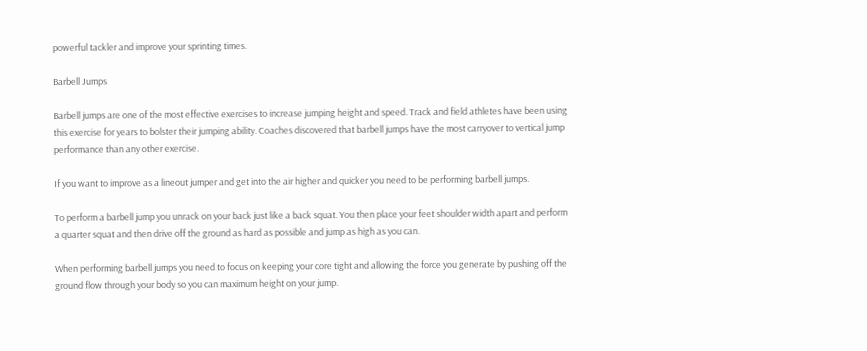powerful tackler and improve your sprinting times.

Barbell Jumps

Barbell jumps are one of the most effective exercises to increase jumping height and speed. Track and field athletes have been using this exercise for years to bolster their jumping ability. Coaches discovered that barbell jumps have the most carryover to vertical jump performance than any other exercise.

If you want to improve as a lineout jumper and get into the air higher and quicker you need to be performing barbell jumps.

To perform a barbell jump you unrack on your back just like a back squat. You then place your feet shoulder width apart and perform a quarter squat and then drive off the ground as hard as possible and jump as high as you can.

When performing barbell jumps you need to focus on keeping your core tight and allowing the force you generate by pushing off the ground flow through your body so you can maximum height on your jump.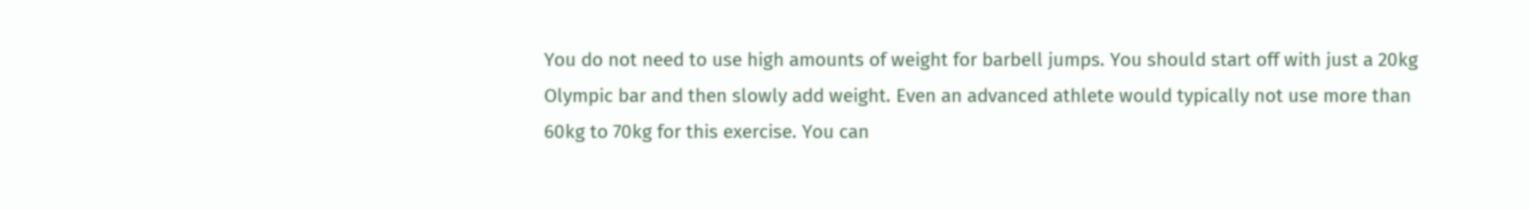You do not need to use high amounts of weight for barbell jumps. You should start off with just a 20kg Olympic bar and then slowly add weight. Even an advanced athlete would typically not use more than 60kg to 70kg for this exercise. You can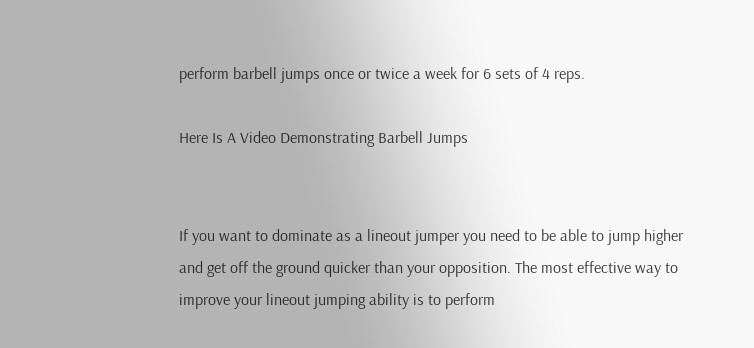perform barbell jumps once or twice a week for 6 sets of 4 reps.

Here Is A Video Demonstrating Barbell Jumps


If you want to dominate as a lineout jumper you need to be able to jump higher and get off the ground quicker than your opposition. The most effective way to improve your lineout jumping ability is to perform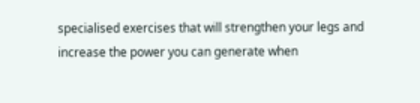specialised exercises that will strengthen your legs and increase the power you can generate when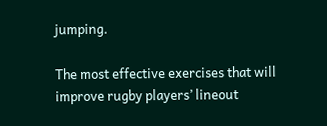jumping.

The most effective exercises that will improve rugby players’ lineout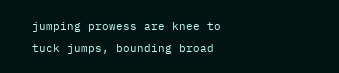jumping prowess are knee to tuck jumps, bounding broad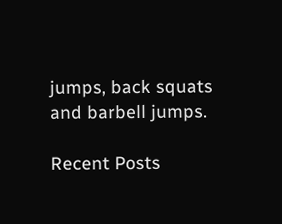jumps, back squats and barbell jumps.

Recent Posts